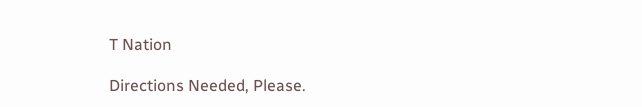T Nation

Directions Needed, Please.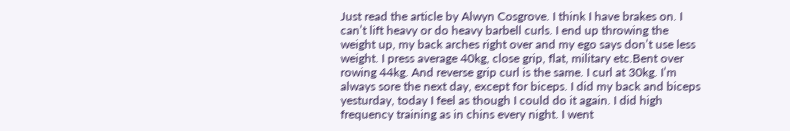Just read the article by Alwyn Cosgrove. I think I have brakes on. I can’t lift heavy or do heavy barbell curls. I end up throwing the weight up, my back arches right over and my ego says don’t use less weight. I press average 40kg, close grip, flat, military etc.Bent over rowing 44kg. And reverse grip curl is the same. I curl at 30kg. I’m always sore the next day, except for biceps. I did my back and biceps yesturday, today I feel as though I could do it again. I did high frequency training as in chins every night. I went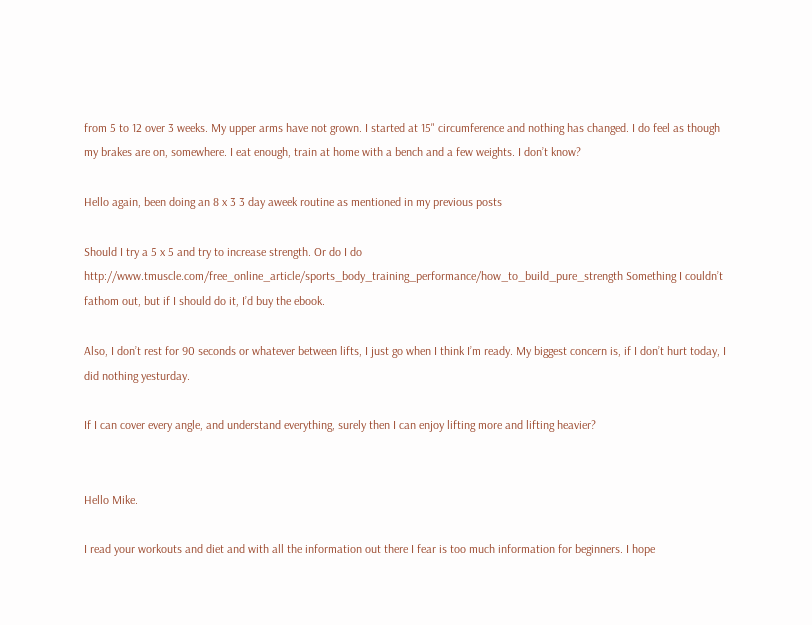from 5 to 12 over 3 weeks. My upper arms have not grown. I started at 15" circumference and nothing has changed. I do feel as though my brakes are on, somewhere. I eat enough, train at home with a bench and a few weights. I don’t know?

Hello again, been doing an 8 x 3 3 day aweek routine as mentioned in my previous posts

Should I try a 5 x 5 and try to increase strength. Or do I do
http://www.tmuscle.com/free_online_article/sports_body_training_performance/how_to_build_pure_strength Something I couldn’t fathom out, but if I should do it, I’d buy the ebook.

Also, I don’t rest for 90 seconds or whatever between lifts, I just go when I think I’m ready. My biggest concern is, if I don’t hurt today, I did nothing yesturday.

If I can cover every angle, and understand everything, surely then I can enjoy lifting more and lifting heavier?


Hello Mike.

I read your workouts and diet and with all the information out there I fear is too much information for beginners. I hope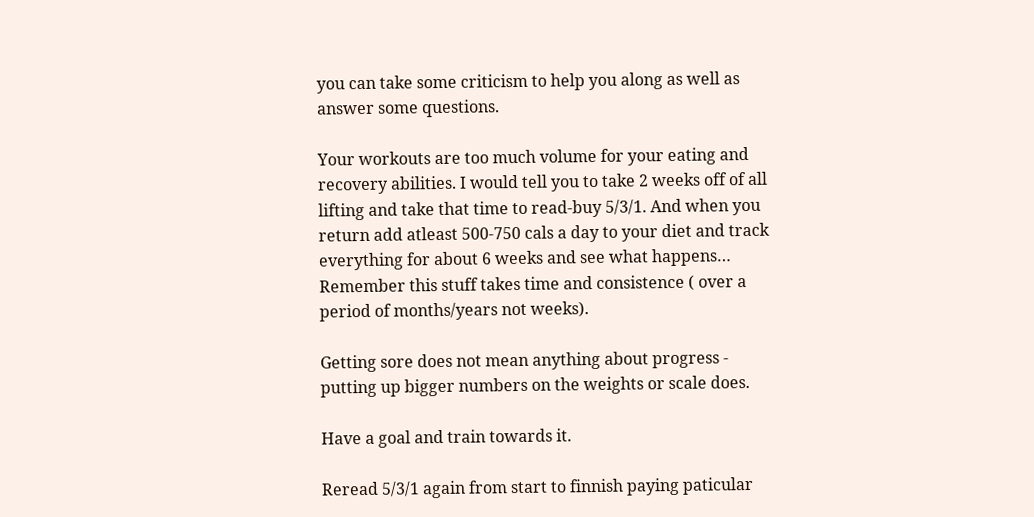you can take some criticism to help you along as well as answer some questions.

Your workouts are too much volume for your eating and recovery abilities. I would tell you to take 2 weeks off of all lifting and take that time to read-buy 5/3/1. And when you return add atleast 500-750 cals a day to your diet and track everything for about 6 weeks and see what happens… Remember this stuff takes time and consistence ( over a period of months/years not weeks).

Getting sore does not mean anything about progress - putting up bigger numbers on the weights or scale does.

Have a goal and train towards it.

Reread 5/3/1 again from start to finnish paying paticular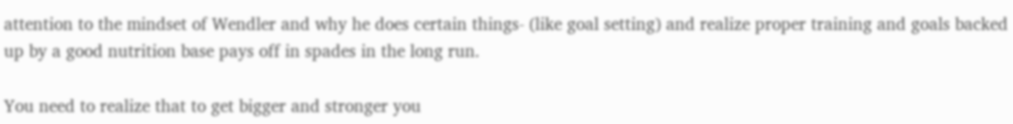attention to the mindset of Wendler and why he does certain things- (like goal setting) and realize proper training and goals backed up by a good nutrition base pays off in spades in the long run.

You need to realize that to get bigger and stronger you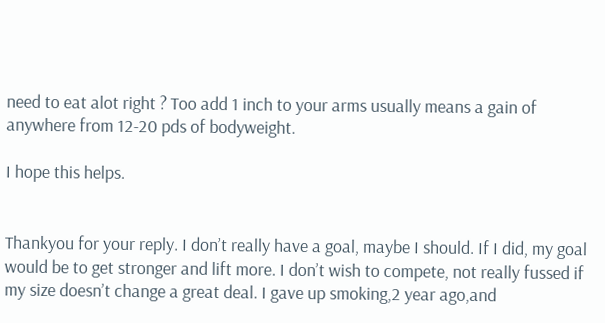need to eat alot right ? Too add 1 inch to your arms usually means a gain of anywhere from 12-20 pds of bodyweight.

I hope this helps.


Thankyou for your reply. I don’t really have a goal, maybe I should. If I did, my goal would be to get stronger and lift more. I don’t wish to compete, not really fussed if my size doesn’t change a great deal. I gave up smoking,2 year ago,and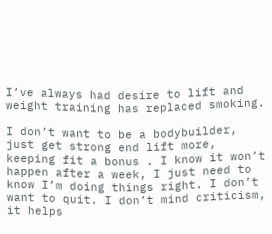I’ve always had desire to lift and weight training has replaced smoking.

I don’t want to be a bodybuilder, just get strong end lift more, keeping fit a bonus . I know it won’t happen after a week, I just need to know I’m doing things right. I don’t want to quit. I don’t mind criticism, it helps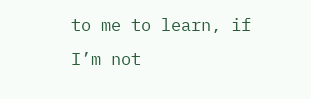to me to learn, if I’m not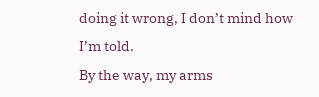doing it wrong, I don’t mind how I’m told.
By the way, my arms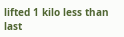lifted 1 kilo less than last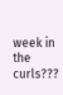week in the curls???